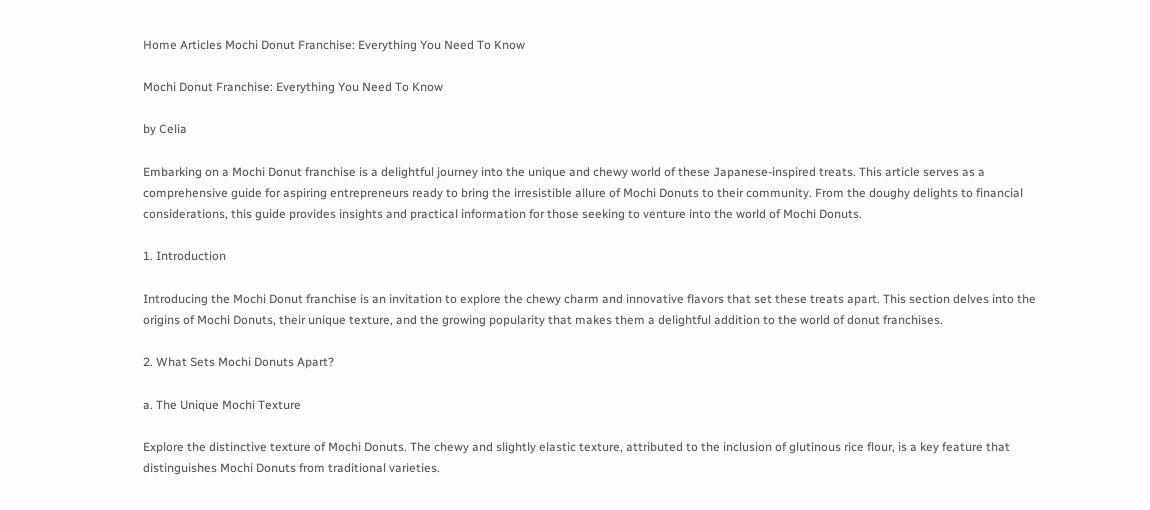Home Articles Mochi Donut Franchise: Everything You Need To Know

Mochi Donut Franchise: Everything You Need To Know

by Celia

Embarking on a Mochi Donut franchise is a delightful journey into the unique and chewy world of these Japanese-inspired treats. This article serves as a comprehensive guide for aspiring entrepreneurs ready to bring the irresistible allure of Mochi Donuts to their community. From the doughy delights to financial considerations, this guide provides insights and practical information for those seeking to venture into the world of Mochi Donuts.

1. Introduction

Introducing the Mochi Donut franchise is an invitation to explore the chewy charm and innovative flavors that set these treats apart. This section delves into the origins of Mochi Donuts, their unique texture, and the growing popularity that makes them a delightful addition to the world of donut franchises.

2. What Sets Mochi Donuts Apart?

a. The Unique Mochi Texture

Explore the distinctive texture of Mochi Donuts. The chewy and slightly elastic texture, attributed to the inclusion of glutinous rice flour, is a key feature that distinguishes Mochi Donuts from traditional varieties.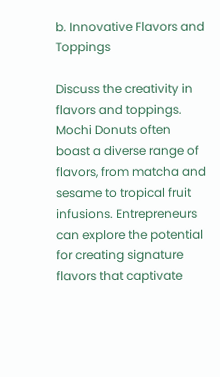b. Innovative Flavors and Toppings

Discuss the creativity in flavors and toppings. Mochi Donuts often boast a diverse range of flavors, from matcha and sesame to tropical fruit infusions. Entrepreneurs can explore the potential for creating signature flavors that captivate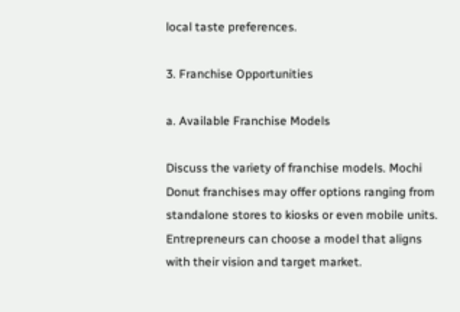local taste preferences.

3. Franchise Opportunities

a. Available Franchise Models

Discuss the variety of franchise models. Mochi Donut franchises may offer options ranging from standalone stores to kiosks or even mobile units. Entrepreneurs can choose a model that aligns with their vision and target market.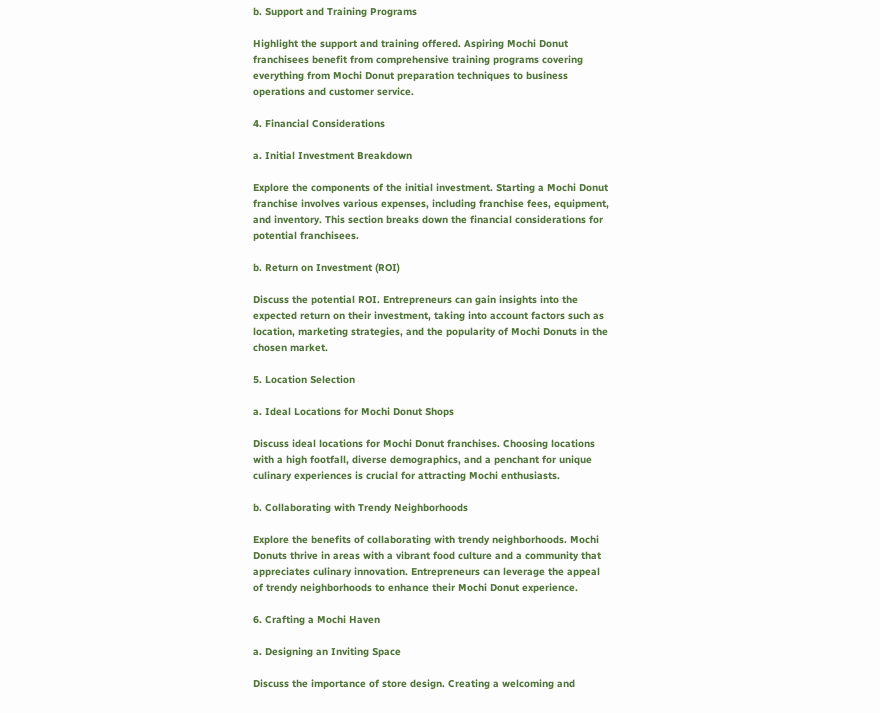b. Support and Training Programs

Highlight the support and training offered. Aspiring Mochi Donut franchisees benefit from comprehensive training programs covering everything from Mochi Donut preparation techniques to business operations and customer service.

4. Financial Considerations

a. Initial Investment Breakdown

Explore the components of the initial investment. Starting a Mochi Donut franchise involves various expenses, including franchise fees, equipment, and inventory. This section breaks down the financial considerations for potential franchisees.

b. Return on Investment (ROI)

Discuss the potential ROI. Entrepreneurs can gain insights into the expected return on their investment, taking into account factors such as location, marketing strategies, and the popularity of Mochi Donuts in the chosen market.

5. Location Selection

a. Ideal Locations for Mochi Donut Shops

Discuss ideal locations for Mochi Donut franchises. Choosing locations with a high footfall, diverse demographics, and a penchant for unique culinary experiences is crucial for attracting Mochi enthusiasts.

b. Collaborating with Trendy Neighborhoods

Explore the benefits of collaborating with trendy neighborhoods. Mochi Donuts thrive in areas with a vibrant food culture and a community that appreciates culinary innovation. Entrepreneurs can leverage the appeal of trendy neighborhoods to enhance their Mochi Donut experience.

6. Crafting a Mochi Haven

a. Designing an Inviting Space

Discuss the importance of store design. Creating a welcoming and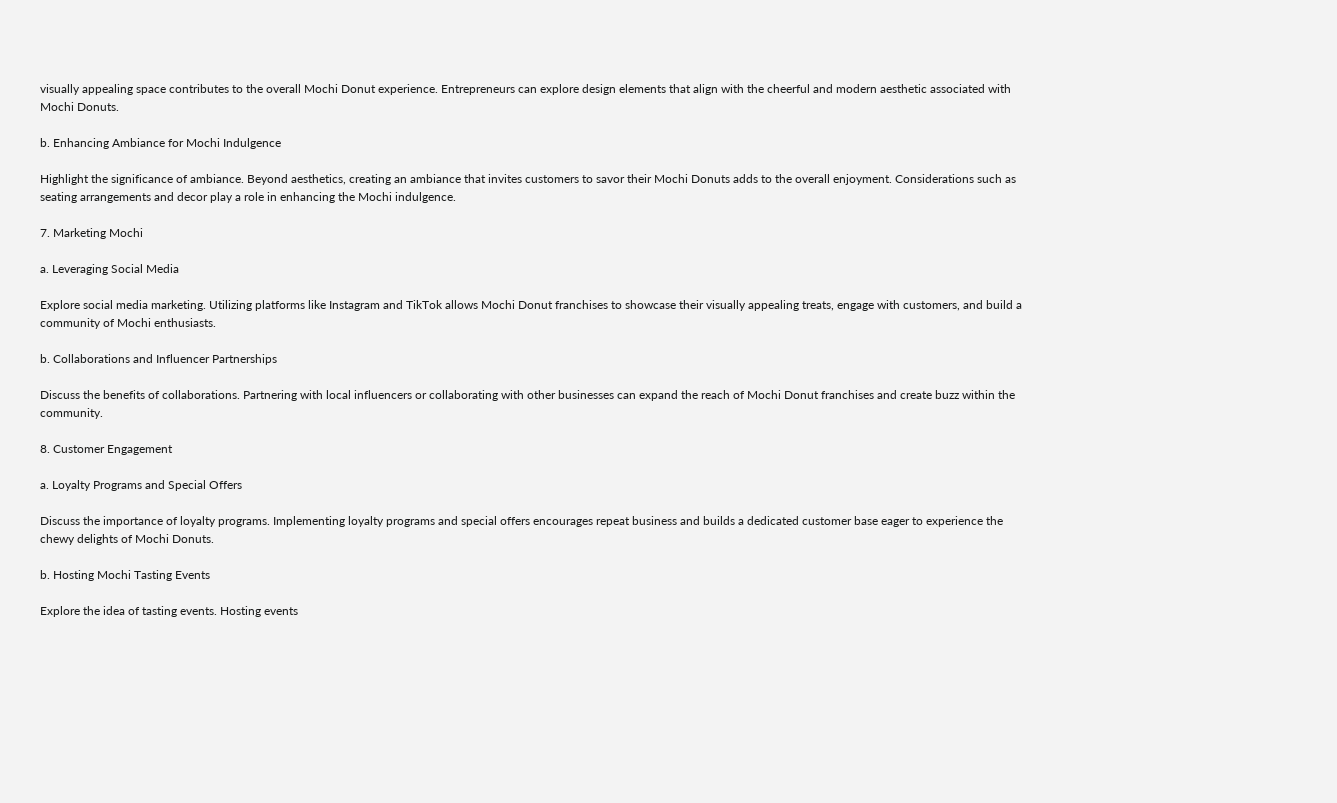visually appealing space contributes to the overall Mochi Donut experience. Entrepreneurs can explore design elements that align with the cheerful and modern aesthetic associated with Mochi Donuts.

b. Enhancing Ambiance for Mochi Indulgence

Highlight the significance of ambiance. Beyond aesthetics, creating an ambiance that invites customers to savor their Mochi Donuts adds to the overall enjoyment. Considerations such as seating arrangements and decor play a role in enhancing the Mochi indulgence.

7. Marketing Mochi

a. Leveraging Social Media

Explore social media marketing. Utilizing platforms like Instagram and TikTok allows Mochi Donut franchises to showcase their visually appealing treats, engage with customers, and build a community of Mochi enthusiasts.

b. Collaborations and Influencer Partnerships

Discuss the benefits of collaborations. Partnering with local influencers or collaborating with other businesses can expand the reach of Mochi Donut franchises and create buzz within the community.

8. Customer Engagement

a. Loyalty Programs and Special Offers

Discuss the importance of loyalty programs. Implementing loyalty programs and special offers encourages repeat business and builds a dedicated customer base eager to experience the chewy delights of Mochi Donuts.

b. Hosting Mochi Tasting Events

Explore the idea of tasting events. Hosting events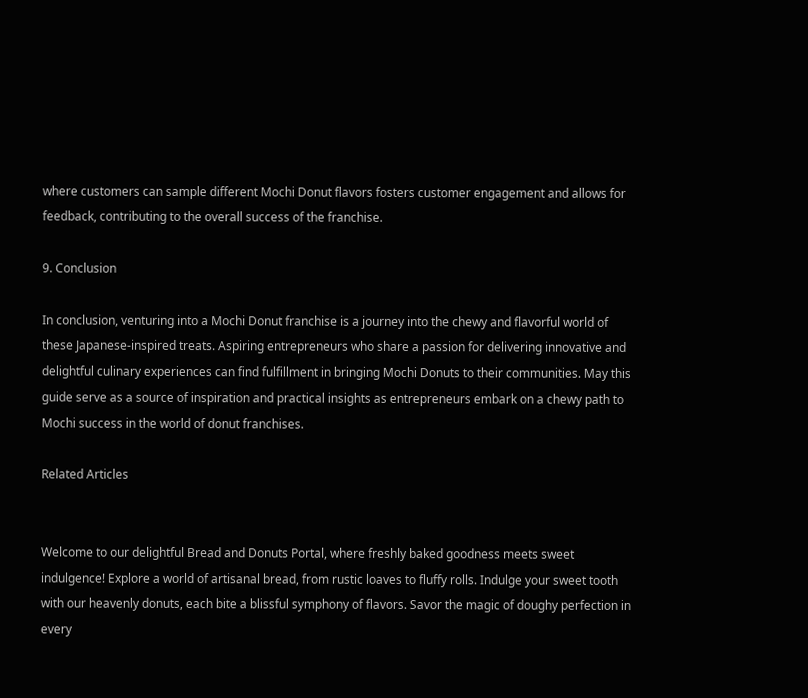where customers can sample different Mochi Donut flavors fosters customer engagement and allows for feedback, contributing to the overall success of the franchise.

9. Conclusion

In conclusion, venturing into a Mochi Donut franchise is a journey into the chewy and flavorful world of these Japanese-inspired treats. Aspiring entrepreneurs who share a passion for delivering innovative and delightful culinary experiences can find fulfillment in bringing Mochi Donuts to their communities. May this guide serve as a source of inspiration and practical insights as entrepreneurs embark on a chewy path to Mochi success in the world of donut franchises.

Related Articles


Welcome to our delightful Bread and Donuts Portal, where freshly baked goodness meets sweet indulgence! Explore a world of artisanal bread, from rustic loaves to fluffy rolls. Indulge your sweet tooth with our heavenly donuts, each bite a blissful symphony of flavors. Savor the magic of doughy perfection in every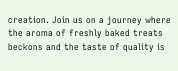creation. Join us on a journey where the aroma of freshly baked treats beckons and the taste of quality is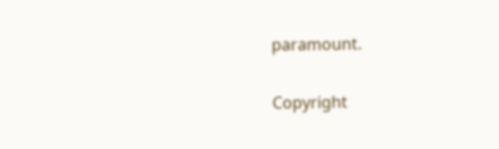paramount.

Copyright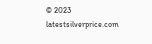© 2023 latestsilverprice.com